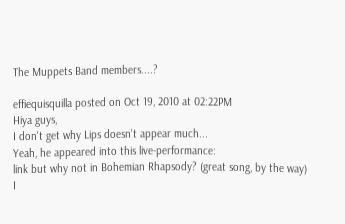The Muppets Band members....?

effiequisquilla posted on Oct 19, 2010 at 02:22PM
Hiya guys,
I don't get why Lips doesn't appear much...
Yeah, he appeared into this live-performance:
link but why not in Bohemian Rhapsody? (great song, by the way)
I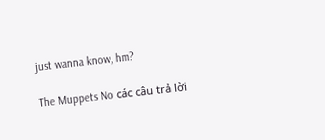just wanna know, hm?

The Muppets No các câu trả lời